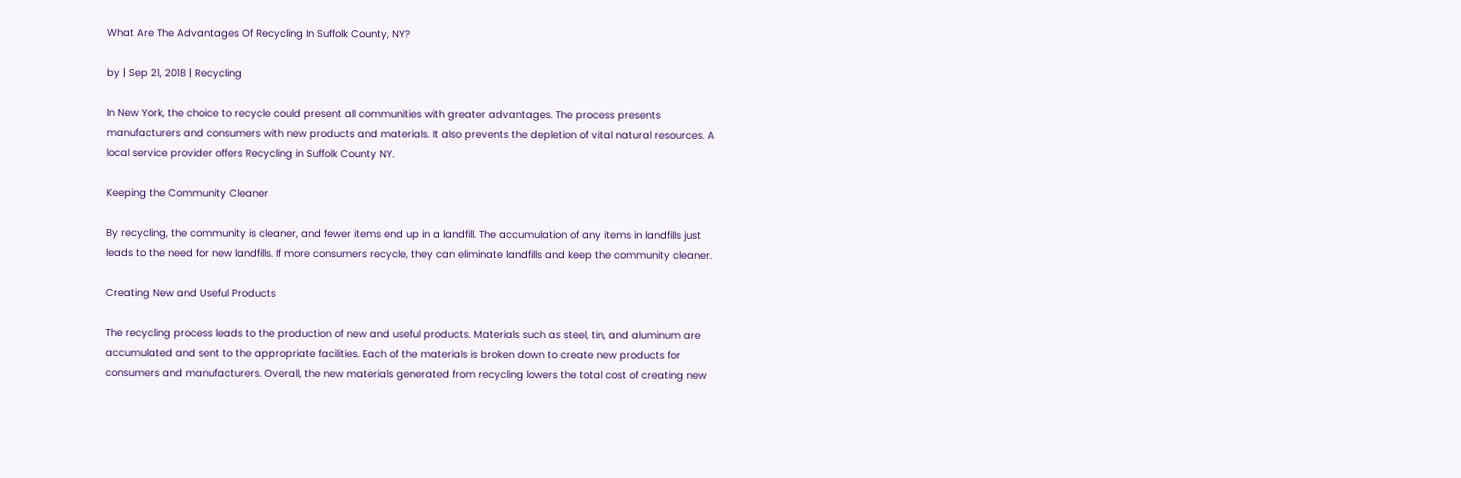What Are The Advantages Of Recycling In Suffolk County, NY?

by | Sep 21, 2018 | Recycling

In New York, the choice to recycle could present all communities with greater advantages. The process presents manufacturers and consumers with new products and materials. It also prevents the depletion of vital natural resources. A local service provider offers Recycling in Suffolk County NY.

Keeping the Community Cleaner

By recycling, the community is cleaner, and fewer items end up in a landfill. The accumulation of any items in landfills just leads to the need for new landfills. If more consumers recycle, they can eliminate landfills and keep the community cleaner.

Creating New and Useful Products

The recycling process leads to the production of new and useful products. Materials such as steel, tin, and aluminum are accumulated and sent to the appropriate facilities. Each of the materials is broken down to create new products for consumers and manufacturers. Overall, the new materials generated from recycling lowers the total cost of creating new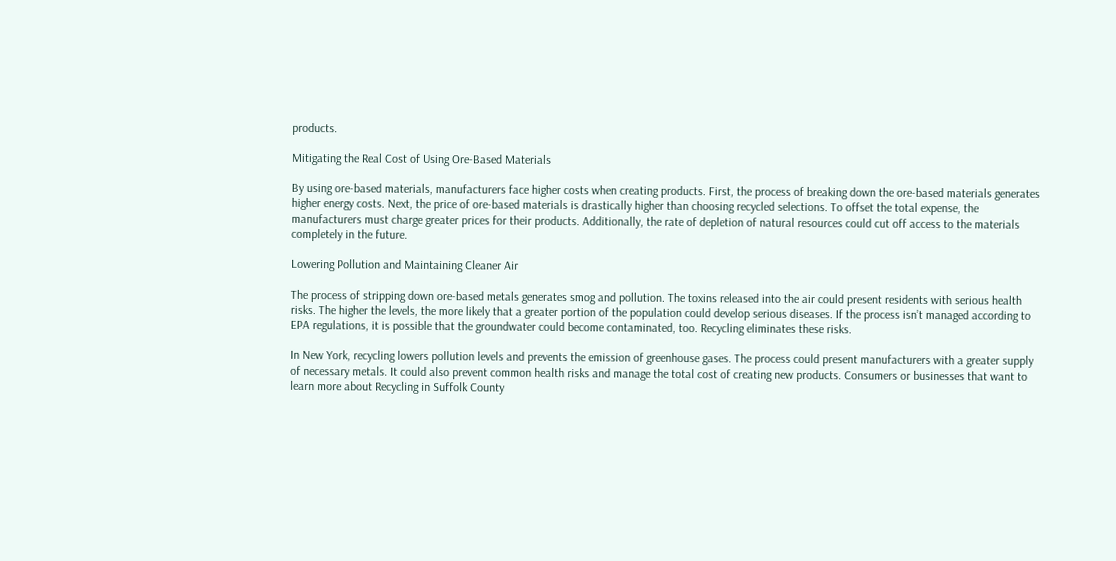products.

Mitigating the Real Cost of Using Ore-Based Materials

By using ore-based materials, manufacturers face higher costs when creating products. First, the process of breaking down the ore-based materials generates higher energy costs. Next, the price of ore-based materials is drastically higher than choosing recycled selections. To offset the total expense, the manufacturers must charge greater prices for their products. Additionally, the rate of depletion of natural resources could cut off access to the materials completely in the future.

Lowering Pollution and Maintaining Cleaner Air

The process of stripping down ore-based metals generates smog and pollution. The toxins released into the air could present residents with serious health risks. The higher the levels, the more likely that a greater portion of the population could develop serious diseases. If the process isn’t managed according to EPA regulations, it is possible that the groundwater could become contaminated, too. Recycling eliminates these risks.

In New York, recycling lowers pollution levels and prevents the emission of greenhouse gases. The process could present manufacturers with a greater supply of necessary metals. It could also prevent common health risks and manage the total cost of creating new products. Consumers or businesses that want to learn more about Recycling in Suffolk County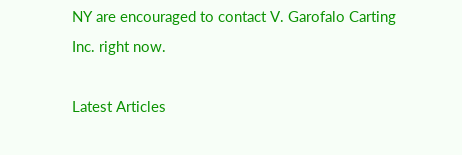NY are encouraged to contact V. Garofalo Carting Inc. right now.

Latest Articles